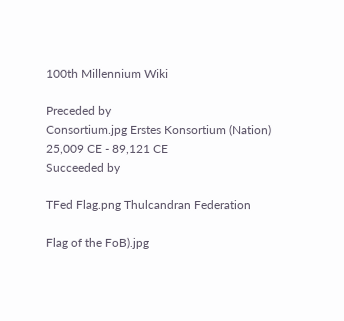100th Millennium Wiki

Preceded by
Consortium.jpg Erstes Konsortium (Nation)
25,009 CE - 89,121 CE
Succeeded by

TFed Flag.png Thulcandran Federation

Flag of the FoB).jpg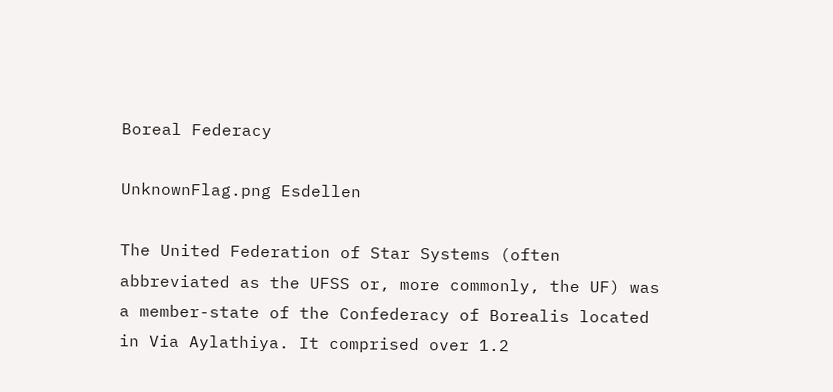Boreal Federacy

UnknownFlag.png Esdellen

The United Federation of Star Systems (often abbreviated as the UFSS or, more commonly, the UF) was a member-state of the Confederacy of Borealis located in Via Aylathiya. It comprised over 1.2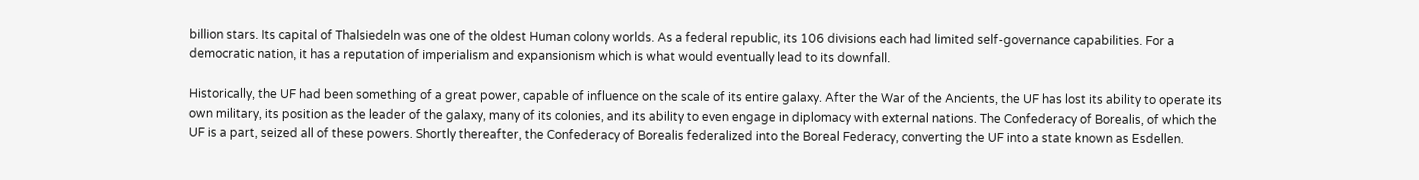billion stars. Its capital of Thalsiedeln was one of the oldest Human colony worlds. As a federal republic, its 106 divisions each had limited self-governance capabilities. For a democratic nation, it has a reputation of imperialism and expansionism which is what would eventually lead to its downfall.

Historically, the UF had been something of a great power, capable of influence on the scale of its entire galaxy. After the War of the Ancients, the UF has lost its ability to operate its own military, its position as the leader of the galaxy, many of its colonies, and its ability to even engage in diplomacy with external nations. The Confederacy of Borealis, of which the UF is a part, seized all of these powers. Shortly thereafter, the Confederacy of Borealis federalized into the Boreal Federacy, converting the UF into a state known as Esdellen.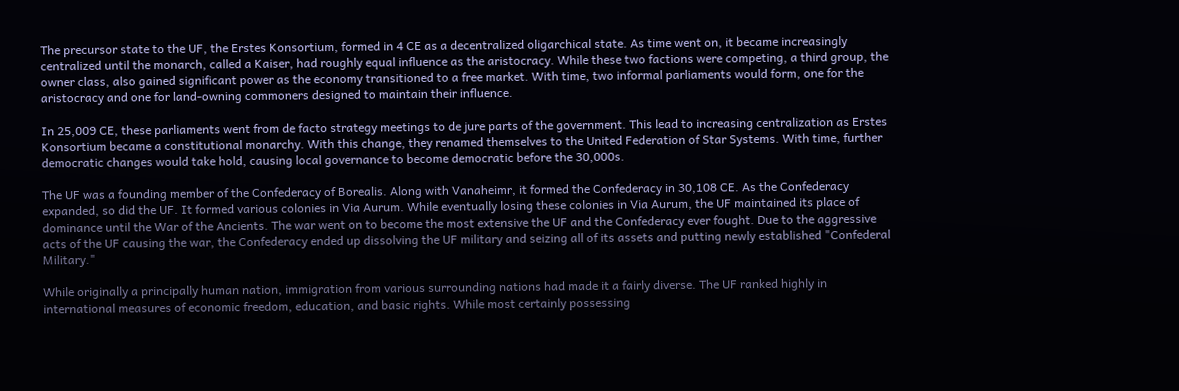The precursor state to the UF, the Erstes Konsortium, formed in 4 CE as a decentralized oligarchical state. As time went on, it became increasingly centralized until the monarch, called a Kaiser, had roughly equal influence as the aristocracy. While these two factions were competing, a third group, the owner class, also gained significant power as the economy transitioned to a free market. With time, two informal parliaments would form, one for the aristocracy and one for land-owning commoners designed to maintain their influence.

In 25,009 CE, these parliaments went from de facto strategy meetings to de jure parts of the government. This lead to increasing centralization as Erstes Konsortium became a constitutional monarchy. With this change, they renamed themselves to the United Federation of Star Systems. With time, further democratic changes would take hold, causing local governance to become democratic before the 30,000s.

The UF was a founding member of the Confederacy of Borealis. Along with Vanaheimr, it formed the Confederacy in 30,108 CE. As the Confederacy expanded, so did the UF. It formed various colonies in Via Aurum. While eventually losing these colonies in Via Aurum, the UF maintained its place of dominance until the War of the Ancients. The war went on to become the most extensive the UF and the Confederacy ever fought. Due to the aggressive acts of the UF causing the war, the Confederacy ended up dissolving the UF military and seizing all of its assets and putting newly established "Confederal Military."

While originally a principally human nation, immigration from various surrounding nations had made it a fairly diverse. The UF ranked highly in international measures of economic freedom, education, and basic rights. While most certainly possessing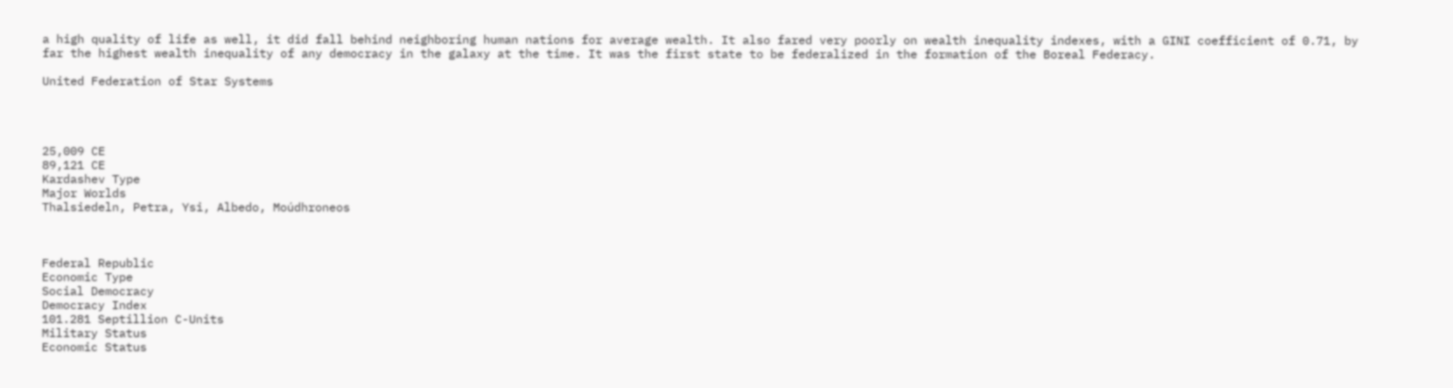a high quality of life as well, it did fall behind neighboring human nations for average wealth. It also fared very poorly on wealth inequality indexes, with a GINI coefficient of 0.71, by far the highest wealth inequality of any democracy in the galaxy at the time. It was the first state to be federalized in the formation of the Boreal Federacy.

United Federation of Star Systems




25,009 CE
89,121 CE
Kardashev Type
Major Worlds
Thalsiedeln, Petra, Ysi, Albedo, Moúdhroneos



Federal Republic
Economic Type
Social Democracy
Democracy Index
101.281 Septillion C-Units
Military Status
Economic Status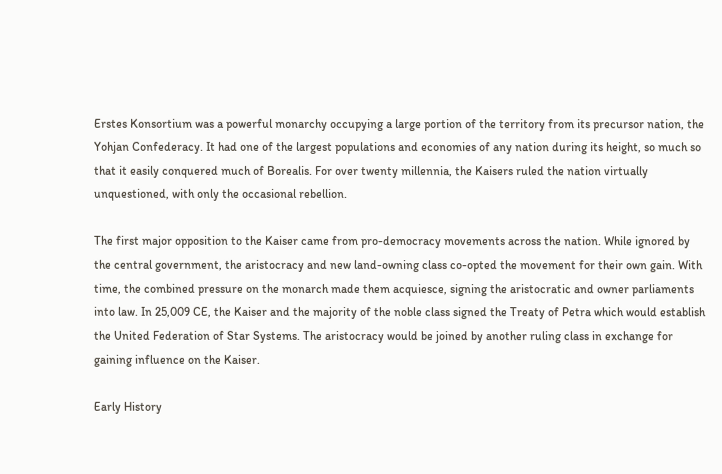Erstes Konsortium was a powerful monarchy occupying a large portion of the territory from its precursor nation, the Yohjan Confederacy. It had one of the largest populations and economies of any nation during its height, so much so that it easily conquered much of Borealis. For over twenty millennia, the Kaisers ruled the nation virtually unquestioned, with only the occasional rebellion.

The first major opposition to the Kaiser came from pro-democracy movements across the nation. While ignored by the central government, the aristocracy and new land-owning class co-opted the movement for their own gain. With time, the combined pressure on the monarch made them acquiesce, signing the aristocratic and owner parliaments into law. In 25,009 CE, the Kaiser and the majority of the noble class signed the Treaty of Petra which would establish the United Federation of Star Systems. The aristocracy would be joined by another ruling class in exchange for gaining influence on the Kaiser.

Early History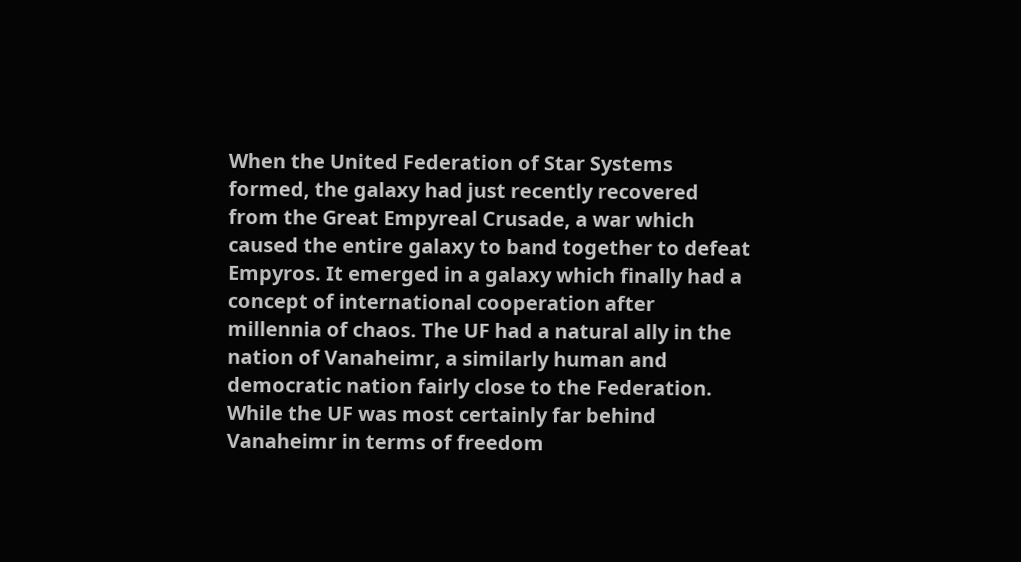When the United Federation of Star Systems formed, the galaxy had just recently recovered from the Great Empyreal Crusade, a war which caused the entire galaxy to band together to defeat Empyros. It emerged in a galaxy which finally had a concept of international cooperation after millennia of chaos. The UF had a natural ally in the nation of Vanaheimr, a similarly human and democratic nation fairly close to the Federation. While the UF was most certainly far behind Vanaheimr in terms of freedom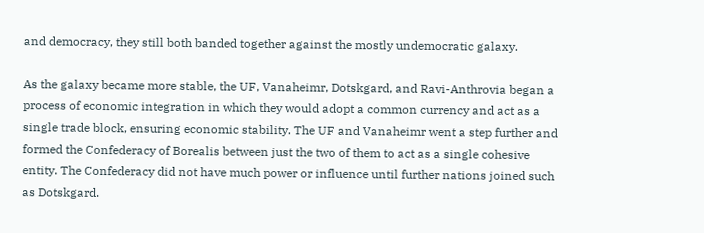and democracy, they still both banded together against the mostly undemocratic galaxy.

As the galaxy became more stable, the UF, Vanaheimr, Dotskgard, and Ravi-Anthrovia began a process of economic integration in which they would adopt a common currency and act as a single trade block, ensuring economic stability. The UF and Vanaheimr went a step further and formed the Confederacy of Borealis between just the two of them to act as a single cohesive entity. The Confederacy did not have much power or influence until further nations joined such as Dotskgard.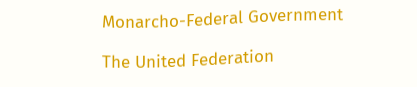Monarcho-Federal Government

The United Federation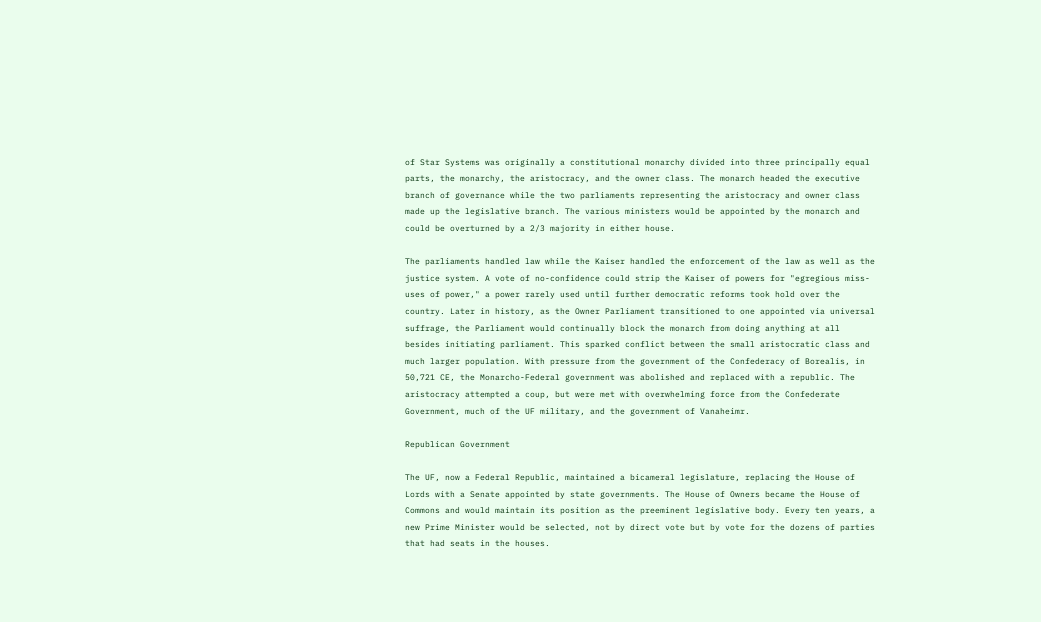of Star Systems was originally a constitutional monarchy divided into three principally equal parts, the monarchy, the aristocracy, and the owner class. The monarch headed the executive branch of governance while the two parliaments representing the aristocracy and owner class made up the legislative branch. The various ministers would be appointed by the monarch and could be overturned by a 2/3 majority in either house.

The parliaments handled law while the Kaiser handled the enforcement of the law as well as the justice system. A vote of no-confidence could strip the Kaiser of powers for "egregious miss-uses of power," a power rarely used until further democratic reforms took hold over the country. Later in history, as the Owner Parliament transitioned to one appointed via universal suffrage, the Parliament would continually block the monarch from doing anything at all besides initiating parliament. This sparked conflict between the small aristocratic class and much larger population. With pressure from the government of the Confederacy of Borealis, in 50,721 CE, the Monarcho-Federal government was abolished and replaced with a republic. The aristocracy attempted a coup, but were met with overwhelming force from the Confederate Government, much of the UF military, and the government of Vanaheimr.

Republican Government

The UF, now a Federal Republic, maintained a bicameral legislature, replacing the House of Lords with a Senate appointed by state governments. The House of Owners became the House of Commons and would maintain its position as the preeminent legislative body. Every ten years, a new Prime Minister would be selected, not by direct vote but by vote for the dozens of parties that had seats in the houses.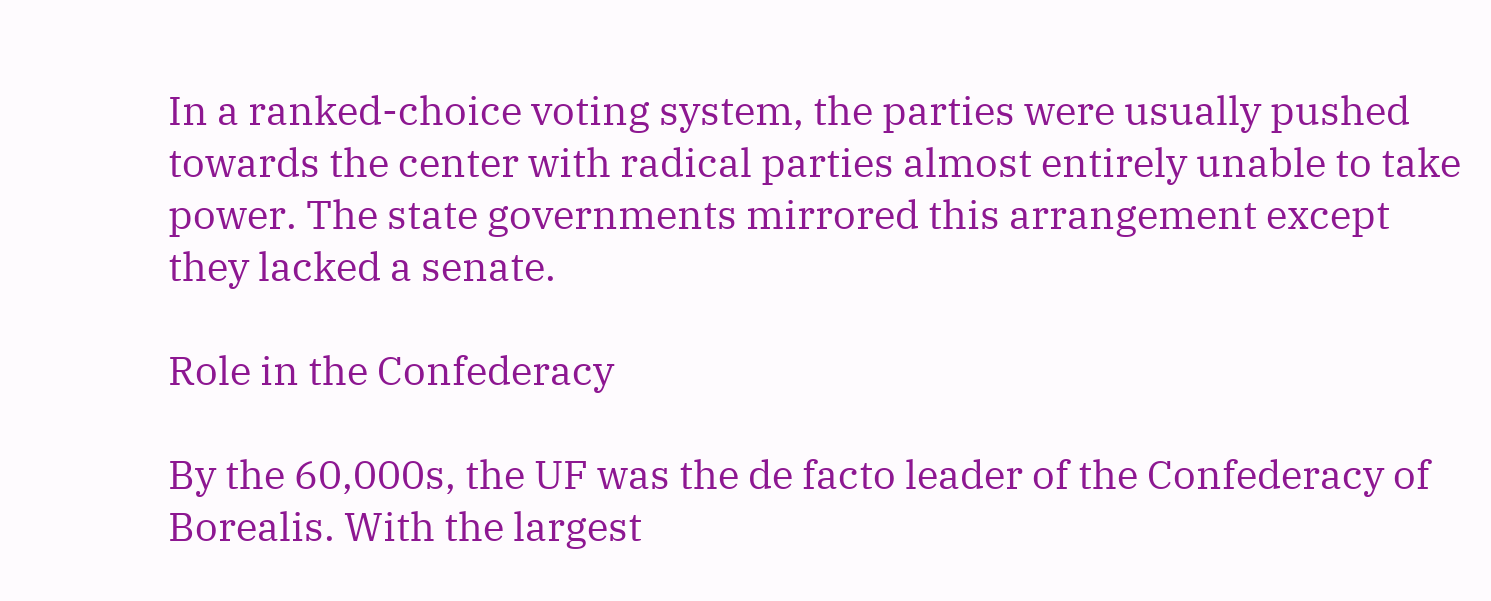In a ranked-choice voting system, the parties were usually pushed towards the center with radical parties almost entirely unable to take power. The state governments mirrored this arrangement except they lacked a senate.

Role in the Confederacy

By the 60,000s, the UF was the de facto leader of the Confederacy of Borealis. With the largest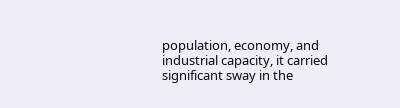population, economy, and industrial capacity, it carried significant sway in the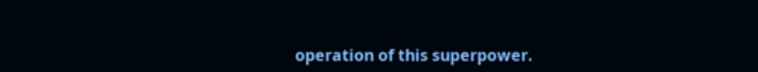operation of this superpower.